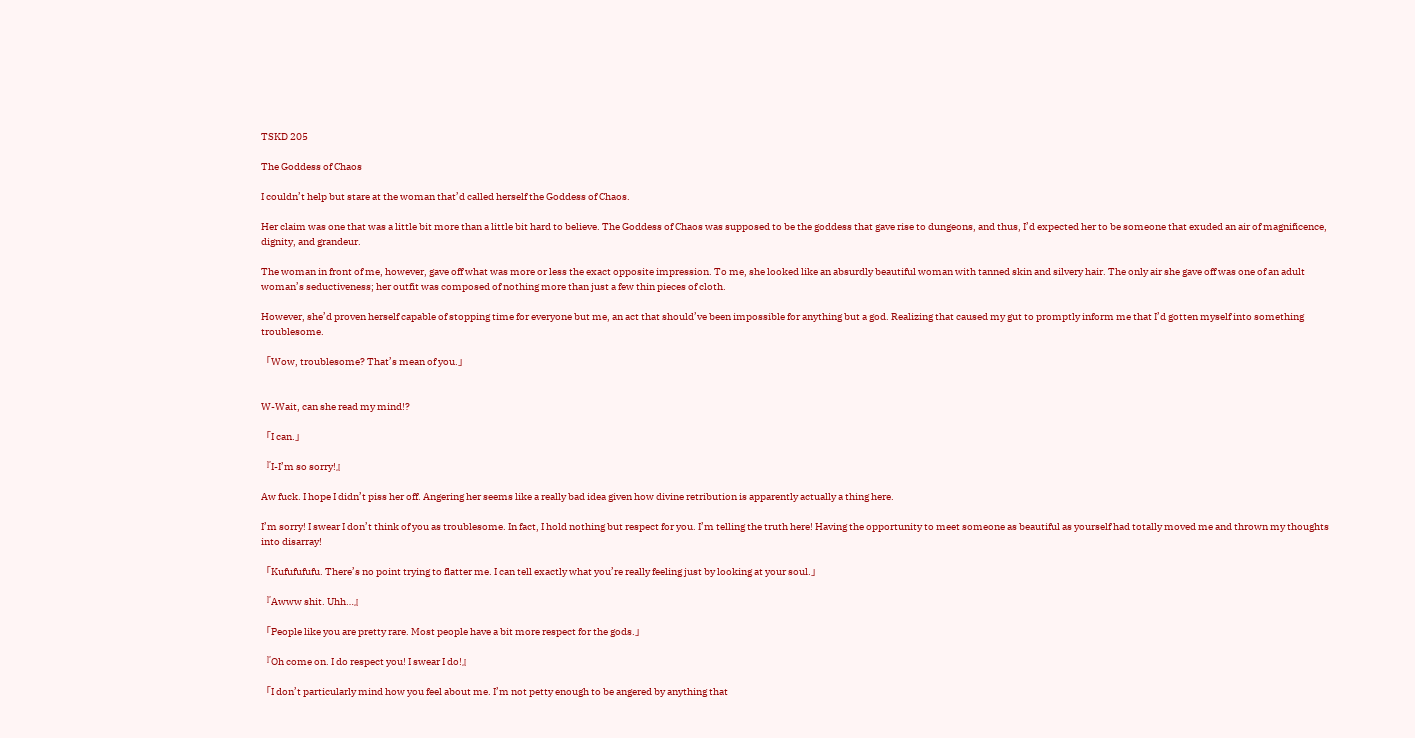TSKD 205

The Goddess of Chaos

I couldn’t help but stare at the woman that’d called herself the Goddess of Chaos.

Her claim was one that was a little bit more than a little bit hard to believe. The Goddess of Chaos was supposed to be the goddess that gave rise to dungeons, and thus, I’d expected her to be someone that exuded an air of magnificence, dignity, and grandeur.

The woman in front of me, however, gave off what was more or less the exact opposite impression. To me, she looked like an absurdly beautiful woman with tanned skin and silvery hair. The only air she gave off was one of an adult woman’s seductiveness; her outfit was composed of nothing more than just a few thin pieces of cloth.

However, she’d proven herself capable of stopping time for everyone but me, an act that should’ve been impossible for anything but a god. Realizing that caused my gut to promptly inform me that I’d gotten myself into something troublesome.

「Wow, troublesome? That’s mean of you.」


W-Wait, can she read my mind!?

「I can.」

『I-I’m so sorry!』

Aw fuck. I hope I didn’t piss her off. Angering her seems like a really bad idea given how divine retribution is apparently actually a thing here.

I’m sorry! I swear I don’t think of you as troublesome. In fact, I hold nothing but respect for you. I’m telling the truth here! Having the opportunity to meet someone as beautiful as yourself had totally moved me and thrown my thoughts into disarray!

「Kufufufufu. There’s no point trying to flatter me. I can tell exactly what you’re really feeling just by looking at your soul.」

『Awww shit. Uhh…』

「People like you are pretty rare. Most people have a bit more respect for the gods.」

『Oh come on. I do respect you! I swear I do!』

「I don’t particularly mind how you feel about me. I’m not petty enough to be angered by anything that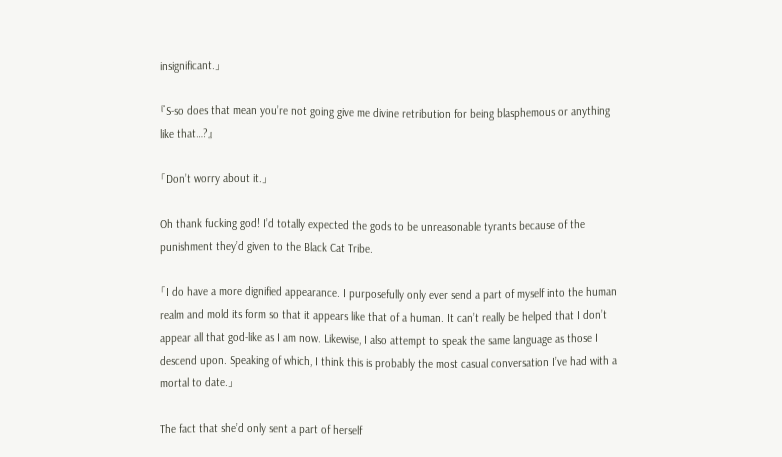insignificant.」

『S-so does that mean you’re not going give me divine retribution for being blasphemous or anything like that…?』

「Don’t worry about it.」

Oh thank fucking god! I’d totally expected the gods to be unreasonable tyrants because of the punishment they’d given to the Black Cat Tribe.

「I do have a more dignified appearance. I purposefully only ever send a part of myself into the human realm and mold its form so that it appears like that of a human. It can’t really be helped that I don’t appear all that god-like as I am now. Likewise, I also attempt to speak the same language as those I descend upon. Speaking of which, I think this is probably the most casual conversation I’ve had with a mortal to date.」

The fact that she’d only sent a part of herself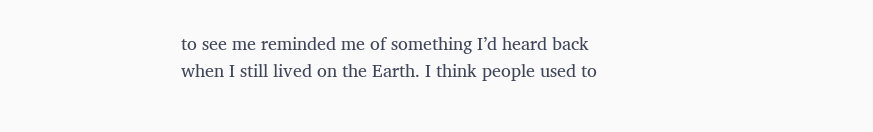to see me reminded me of something I’d heard back when I still lived on the Earth. I think people used to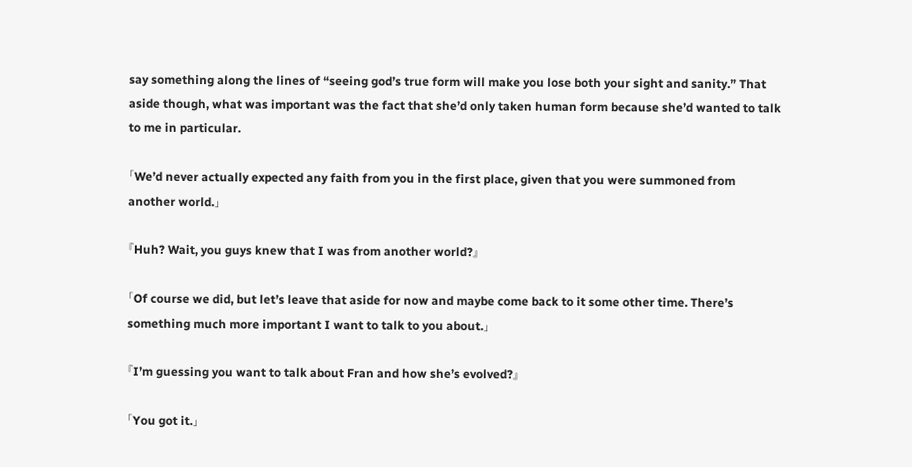say something along the lines of “seeing god’s true form will make you lose both your sight and sanity.” That aside though, what was important was the fact that she’d only taken human form because she’d wanted to talk to me in particular.

「We’d never actually expected any faith from you in the first place, given that you were summoned from another world.」

『Huh? Wait, you guys knew that I was from another world?』

「Of course we did, but let’s leave that aside for now and maybe come back to it some other time. There’s something much more important I want to talk to you about.」

『I’m guessing you want to talk about Fran and how she’s evolved?』

「You got it.」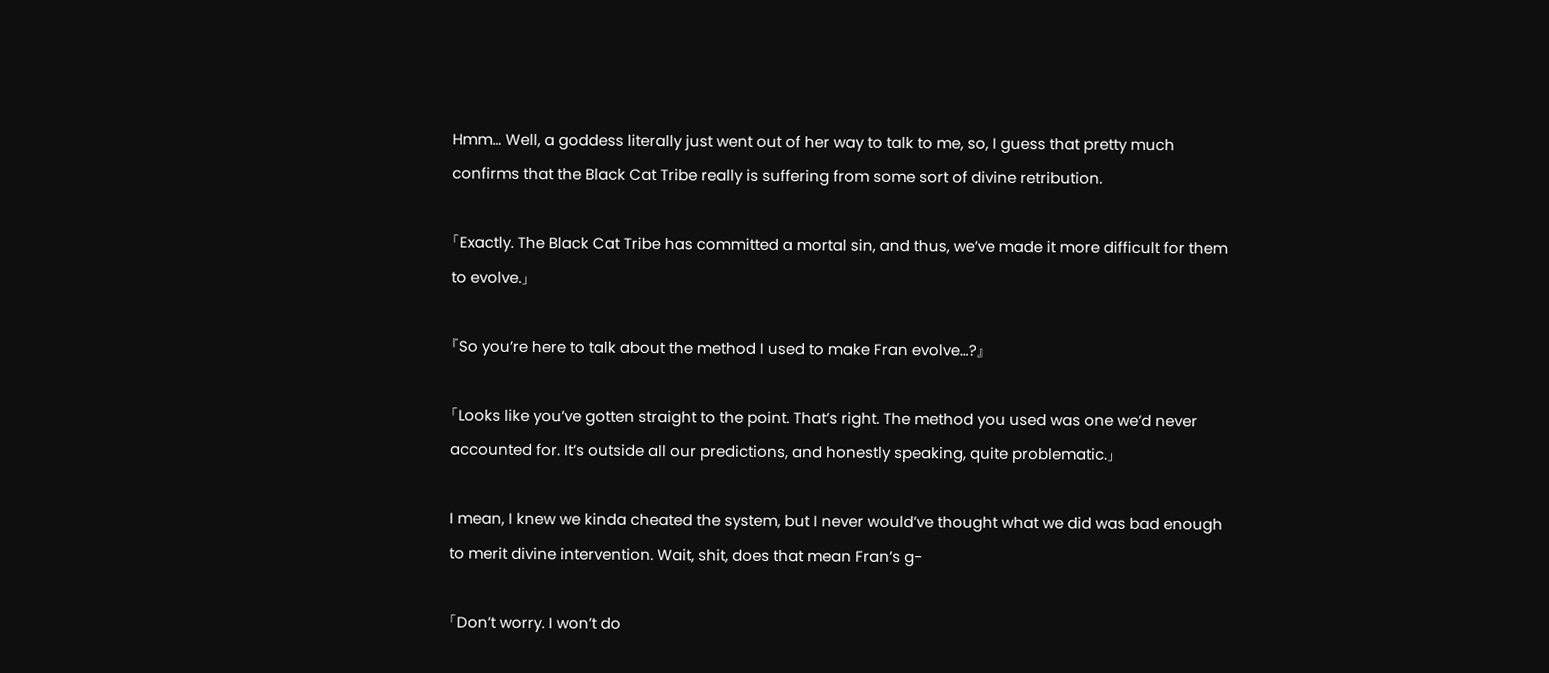Hmm… Well, a goddess literally just went out of her way to talk to me, so, I guess that pretty much confirms that the Black Cat Tribe really is suffering from some sort of divine retribution.

「Exactly. The Black Cat Tribe has committed a mortal sin, and thus, we’ve made it more difficult for them to evolve.」

『So you’re here to talk about the method I used to make Fran evolve…?』

「Looks like you’ve gotten straight to the point. That’s right. The method you used was one we’d never accounted for. It’s outside all our predictions, and honestly speaking, quite problematic.」

I mean, I knew we kinda cheated the system, but I never would’ve thought what we did was bad enough to merit divine intervention. Wait, shit, does that mean Fran’s g-

「Don’t worry. I won’t do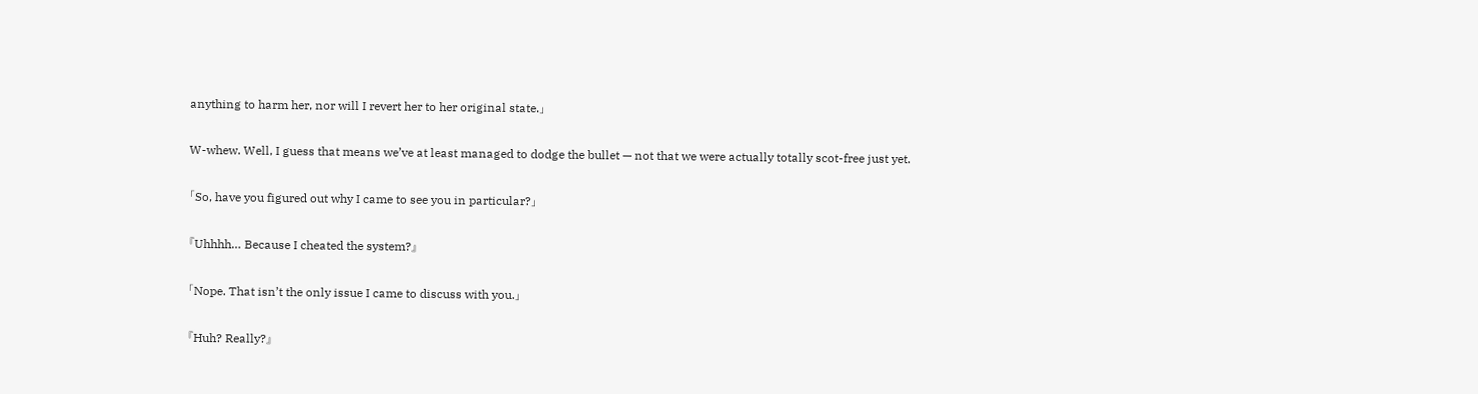anything to harm her, nor will I revert her to her original state.」

W-whew. Well, I guess that means we’ve at least managed to dodge the bullet — not that we were actually totally scot-free just yet.

「So, have you figured out why I came to see you in particular?」

『Uhhhh… Because I cheated the system?』

「Nope. That isn’t the only issue I came to discuss with you.」

『Huh? Really?』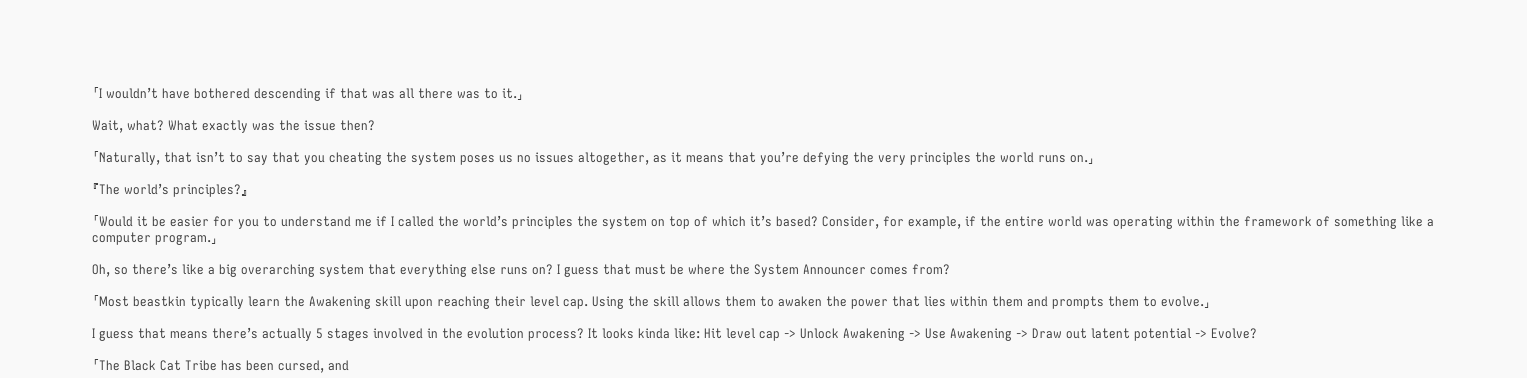「I wouldn’t have bothered descending if that was all there was to it.」

Wait, what? What exactly was the issue then?

「Naturally, that isn’t to say that you cheating the system poses us no issues altogether, as it means that you’re defying the very principles the world runs on.」

『The world’s principles?』

「Would it be easier for you to understand me if I called the world’s principles the system on top of which it’s based? Consider, for example, if the entire world was operating within the framework of something like a computer program.」

Oh, so there’s like a big overarching system that everything else runs on? I guess that must be where the System Announcer comes from?

「Most beastkin typically learn the Awakening skill upon reaching their level cap. Using the skill allows them to awaken the power that lies within them and prompts them to evolve.」

I guess that means there’s actually 5 stages involved in the evolution process? It looks kinda like: Hit level cap -> Unlock Awakening -> Use Awakening -> Draw out latent potential -> Evolve?

「The Black Cat Tribe has been cursed, and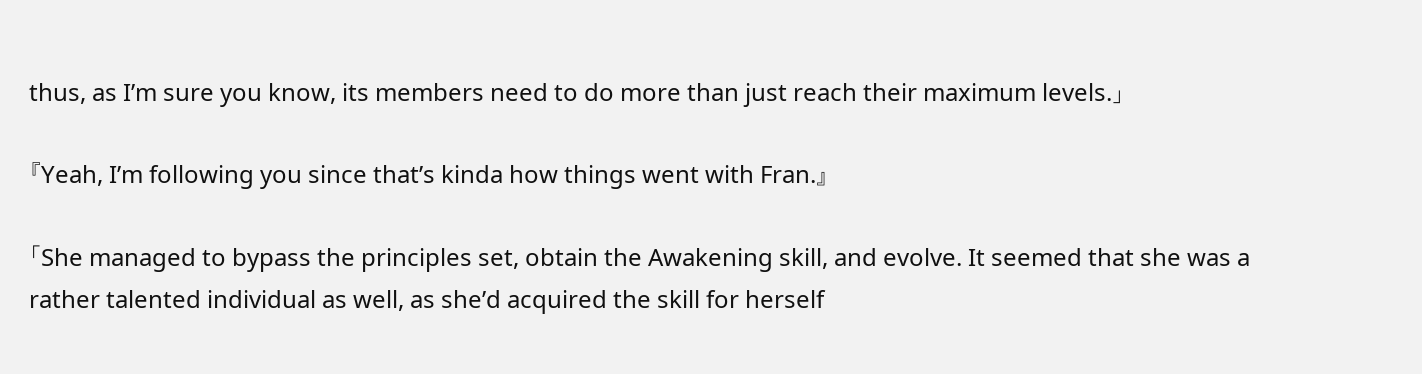thus, as I’m sure you know, its members need to do more than just reach their maximum levels.」

『Yeah, I’m following you since that’s kinda how things went with Fran.』

「She managed to bypass the principles set, obtain the Awakening skill, and evolve. It seemed that she was a rather talented individual as well, as she’d acquired the skill for herself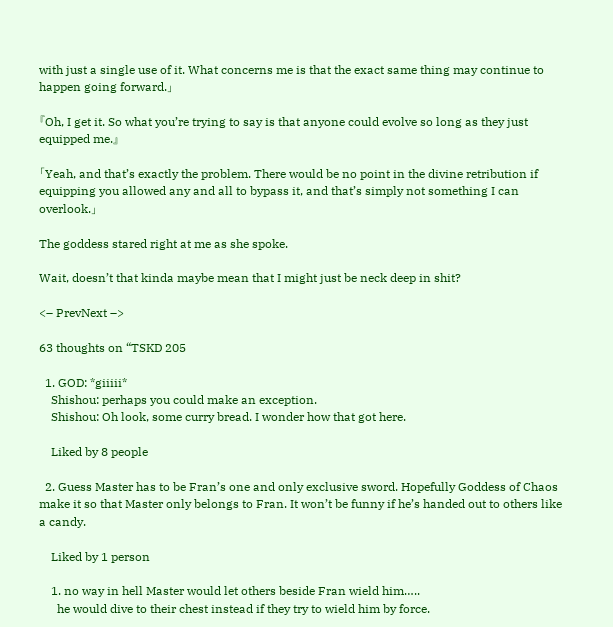with just a single use of it. What concerns me is that the exact same thing may continue to happen going forward.」

『Oh, I get it. So what you’re trying to say is that anyone could evolve so long as they just equipped me.』

「Yeah, and that’s exactly the problem. There would be no point in the divine retribution if equipping you allowed any and all to bypass it, and that’s simply not something I can overlook.」

The goddess stared right at me as she spoke.

Wait, doesn’t that kinda maybe mean that I might just be neck deep in shit?

<– PrevNext –>

63 thoughts on “TSKD 205

  1. GOD: *giiiii*
    Shishou: perhaps you could make an exception.
    Shishou: Oh look, some curry bread. I wonder how that got here.

    Liked by 8 people

  2. Guess Master has to be Fran’s one and only exclusive sword. Hopefully Goddess of Chaos make it so that Master only belongs to Fran. It won’t be funny if he’s handed out to others like a candy.

    Liked by 1 person

    1. no way in hell Master would let others beside Fran wield him…..
      he would dive to their chest instead if they try to wield him by force.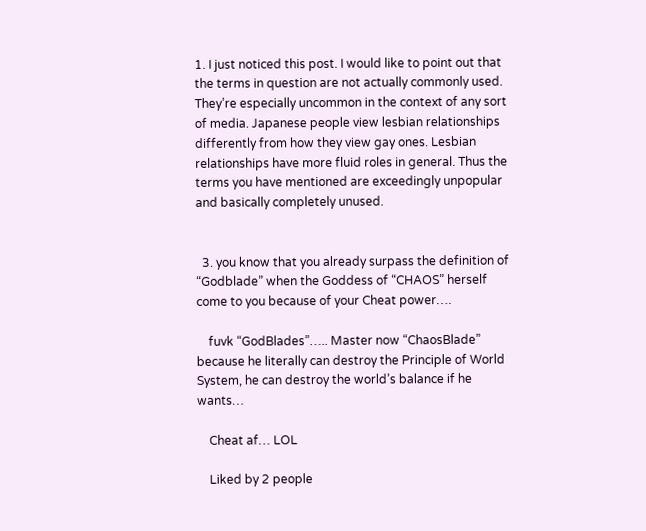1. I just noticed this post. I would like to point out that the terms in question are not actually commonly used. They’re especially uncommon in the context of any sort of media. Japanese people view lesbian relationships differently from how they view gay ones. Lesbian relationships have more fluid roles in general. Thus the terms you have mentioned are exceedingly unpopular and basically completely unused.


  3. you know that you already surpass the definition of “Godblade” when the Goddess of “CHAOS” herself come to you because of your Cheat power….

    fuvk “GodBlades”….. Master now “ChaosBlade” because he literally can destroy the Principle of World System, he can destroy the world’s balance if he wants…

    Cheat af… LOL

    Liked by 2 people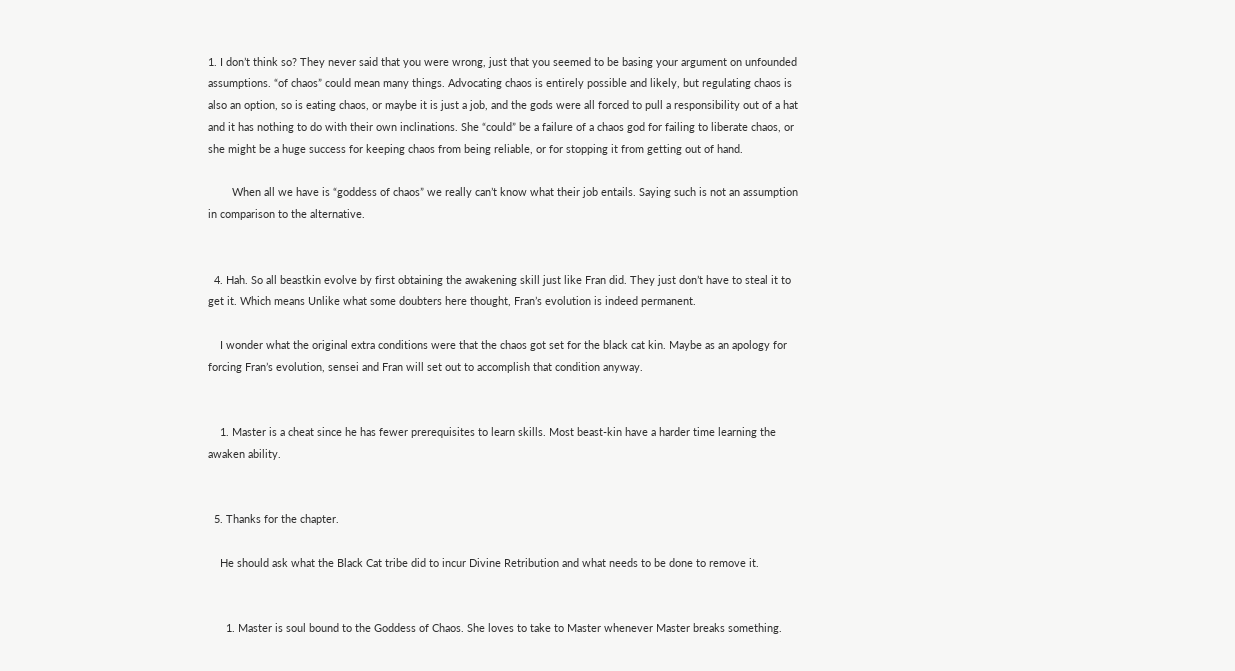1. I don’t think so? They never said that you were wrong, just that you seemed to be basing your argument on unfounded assumptions. “of chaos” could mean many things. Advocating chaos is entirely possible and likely, but regulating chaos is also an option, so is eating chaos, or maybe it is just a job, and the gods were all forced to pull a responsibility out of a hat and it has nothing to do with their own inclinations. She “could” be a failure of a chaos god for failing to liberate chaos, or she might be a huge success for keeping chaos from being reliable, or for stopping it from getting out of hand.

        When all we have is “goddess of chaos” we really can’t know what their job entails. Saying such is not an assumption in comparison to the alternative.


  4. Hah. So all beastkin evolve by first obtaining the awakening skill just like Fran did. They just don’t have to steal it to get it. Which means Unlike what some doubters here thought, Fran’s evolution is indeed permanent.

    I wonder what the original extra conditions were that the chaos got set for the black cat kin. Maybe as an apology for forcing Fran’s evolution, sensei and Fran will set out to accomplish that condition anyway.


    1. Master is a cheat since he has fewer prerequisites to learn skills. Most beast-kin have a harder time learning the awaken ability.


  5. Thanks for the chapter.

    He should ask what the Black Cat tribe did to incur Divine Retribution and what needs to be done to remove it.


      1. Master is soul bound to the Goddess of Chaos. She loves to take to Master whenever Master breaks something.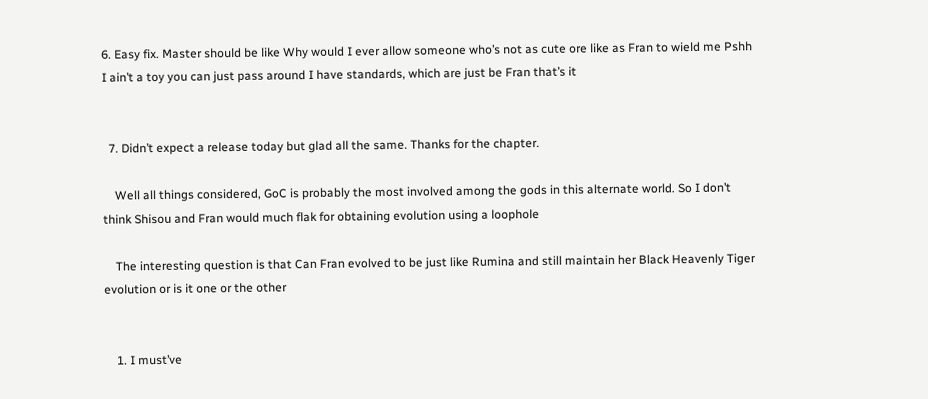6. Easy fix. Master should be like Why would I ever allow someone who’s not as cute ore like as Fran to wield me Pshh I ain’t a toy you can just pass around I have standards, which are just be Fran that’s it


  7. Didn’t expect a release today but glad all the same. Thanks for the chapter.

    Well all things considered, GoC is probably the most involved among the gods in this alternate world. So I don’t think Shisou and Fran would much flak for obtaining evolution using a loophole

    The interesting question is that Can Fran evolved to be just like Rumina and still maintain her Black Heavenly Tiger evolution or is it one or the other


    1. I must’ve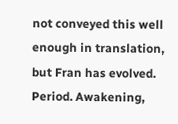not conveyed this well enough in translation, but Fran has evolved. Period. Awakening,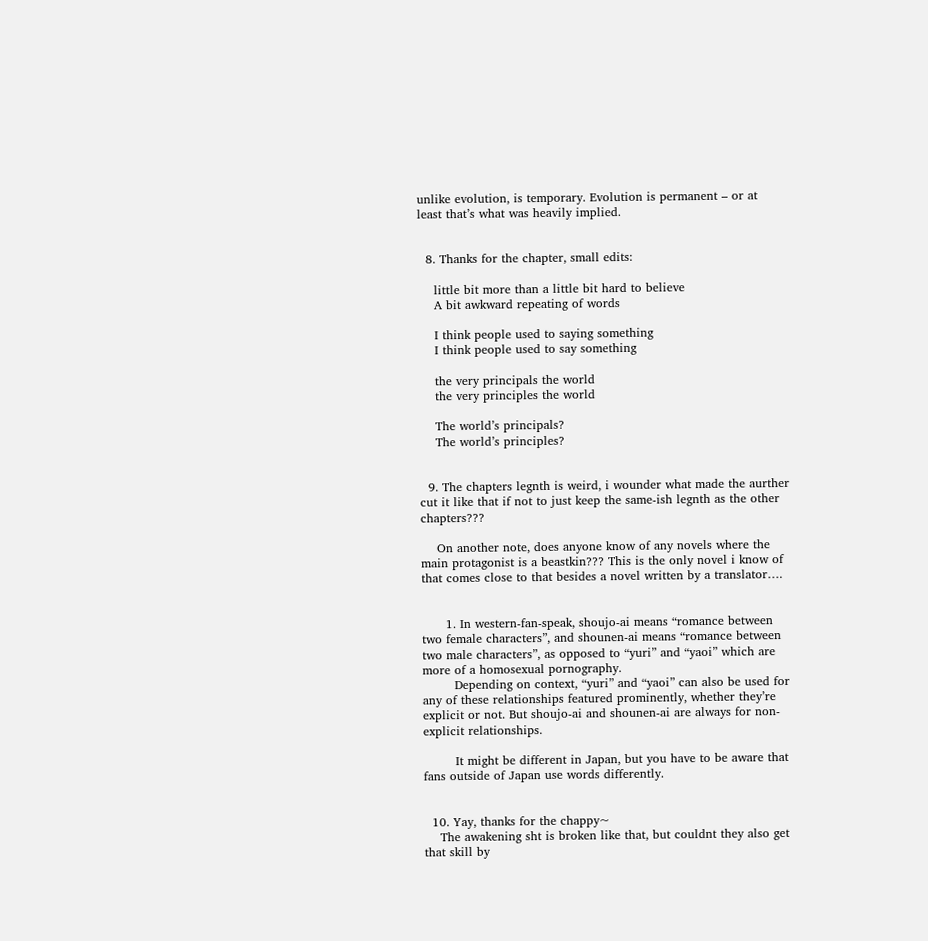unlike evolution, is temporary. Evolution is permanent – or at least that’s what was heavily implied.


  8. Thanks for the chapter, small edits:

    little bit more than a little bit hard to believe
    A bit awkward repeating of words

    I think people used to saying something
    I think people used to say something

    the very principals the world
    the very principles the world

    The world’s principals?
    The world’s principles?


  9. The chapters legnth is weird, i wounder what made the aurther cut it like that if not to just keep the same-ish legnth as the other chapters???

    On another note, does anyone know of any novels where the main protagonist is a beastkin??? This is the only novel i know of that comes close to that besides a novel written by a translator….


      1. In western-fan-speak, shoujo-ai means “romance between two female characters”, and shounen-ai means “romance between two male characters”, as opposed to “yuri” and “yaoi” which are more of a homosexual pornography.
        Depending on context, “yuri” and “yaoi” can also be used for any of these relationships featured prominently, whether they’re explicit or not. But shoujo-ai and shounen-ai are always for non-explicit relationships.

        It might be different in Japan, but you have to be aware that fans outside of Japan use words differently.


  10. Yay, thanks for the chappy~
    The awakening sht is broken like that, but couldnt they also get that skill by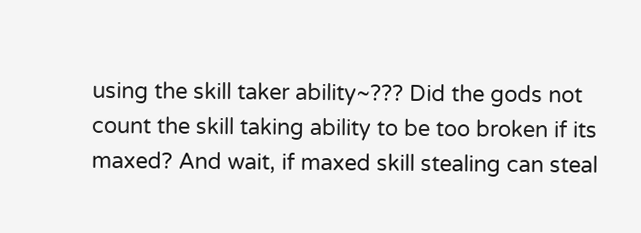using the skill taker ability~??? Did the gods not count the skill taking ability to be too broken if its maxed? And wait, if maxed skill stealing can steal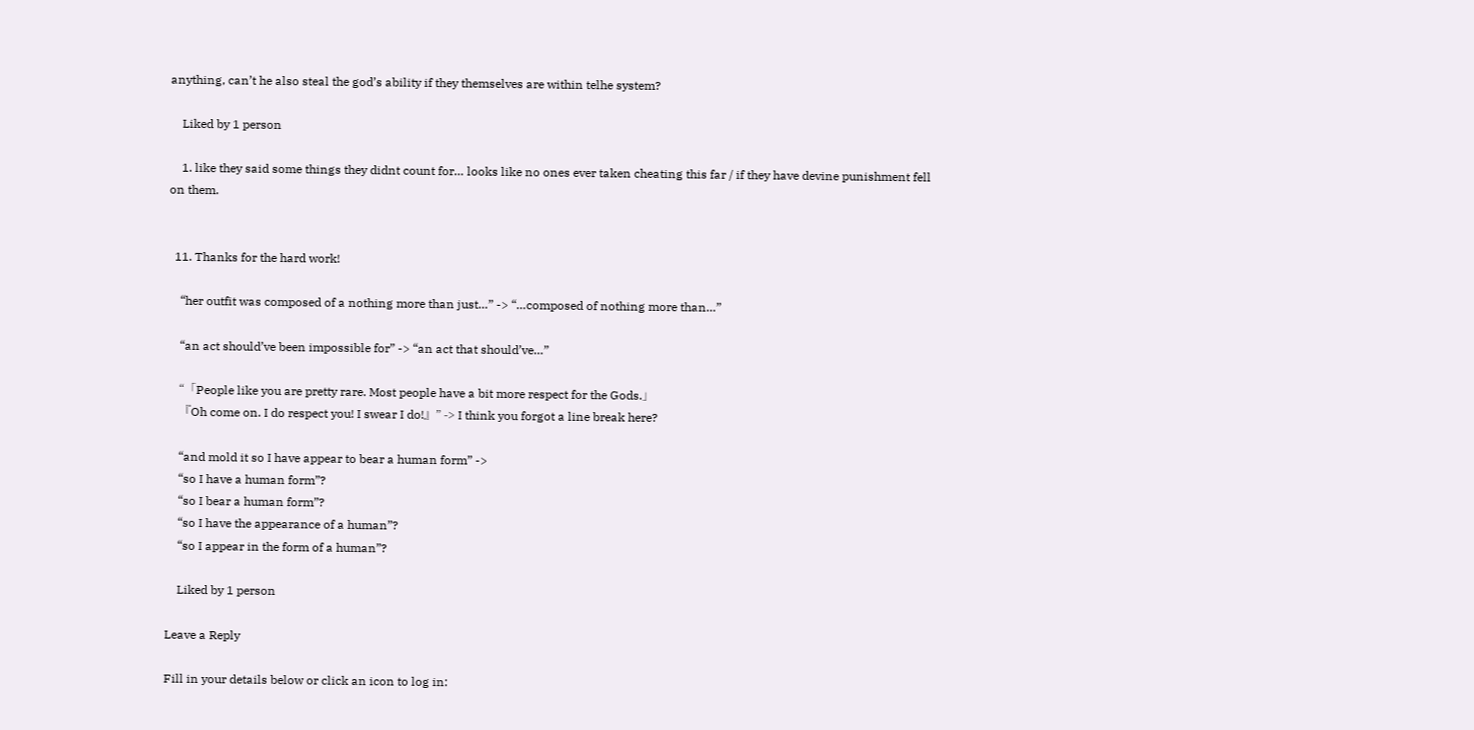anything, can’t he also steal the god’s ability if they themselves are within telhe system?

    Liked by 1 person

    1. like they said some things they didnt count for… looks like no ones ever taken cheating this far / if they have devine punishment fell on them.


  11. Thanks for the hard work!

    “her outfit was composed of a nothing more than just…” -> “…composed of nothing more than…”

    “an act should’ve been impossible for” -> “an act that should’ve…”

    “「People like you are pretty rare. Most people have a bit more respect for the Gods.」
    『Oh come on. I do respect you! I swear I do!』” -> I think you forgot a line break here?

    “and mold it so I have appear to bear a human form” ->
    “so I have a human form”?
    “so I bear a human form”?
    “so I have the appearance of a human”?
    “so I appear in the form of a human”?

    Liked by 1 person

Leave a Reply

Fill in your details below or click an icon to log in: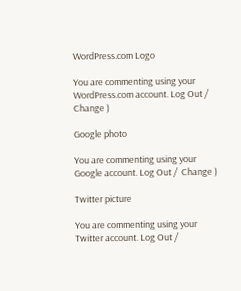WordPress.com Logo

You are commenting using your WordPress.com account. Log Out /  Change )

Google photo

You are commenting using your Google account. Log Out /  Change )

Twitter picture

You are commenting using your Twitter account. Log Out /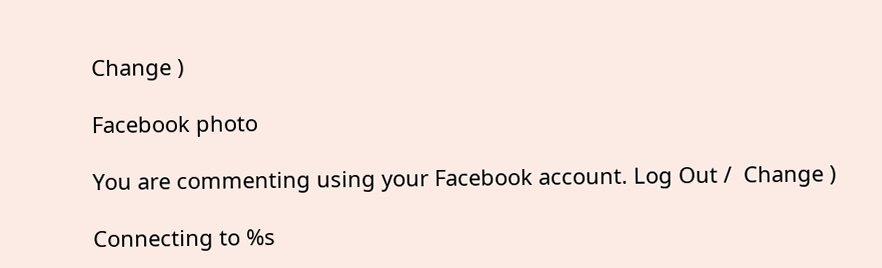Change )

Facebook photo

You are commenting using your Facebook account. Log Out /  Change )

Connecting to %s